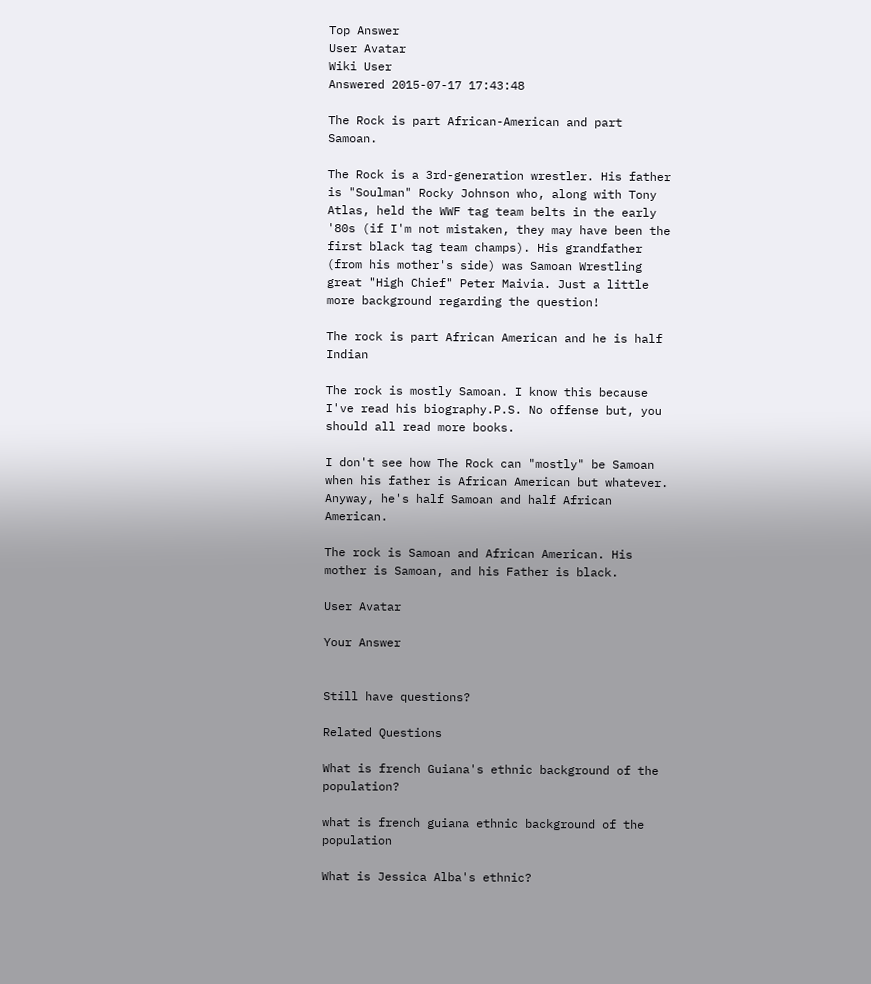Top Answer
User Avatar
Wiki User
Answered 2015-07-17 17:43:48

The Rock is part African-American and part Samoan.

The Rock is a 3rd-generation wrestler. His father is "Soulman" Rocky Johnson who, along with Tony Atlas, held the WWF tag team belts in the early '80s (if I'm not mistaken, they may have been the first black tag team champs). His grandfather (from his mother's side) was Samoan Wrestling great "High Chief" Peter Maivia. Just a little more background regarding the question!

The rock is part African American and he is half Indian

The rock is mostly Samoan. I know this because I've read his biography.P.S. No offense but, you should all read more books.

I don't see how The Rock can "mostly" be Samoan when his father is African American but whatever. Anyway, he's half Samoan and half African American.

The rock is Samoan and African American. His mother is Samoan, and his Father is black.

User Avatar

Your Answer


Still have questions?

Related Questions

What is french Guiana's ethnic background of the population?

what is french guiana ethnic background of the population

What is Jessica Alba's ethnic?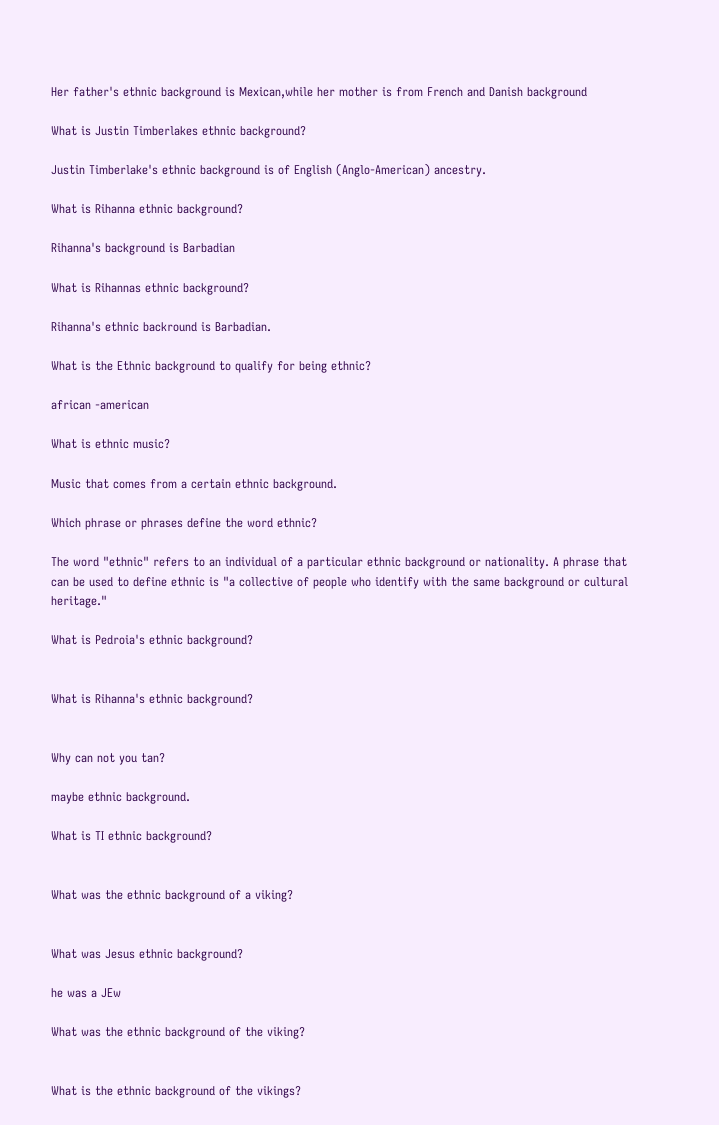Her father's ethnic background is Mexican,while her mother is from French and Danish background

What is Justin Timberlakes ethnic background?

Justin Timberlake's ethnic background is of English (Anglo-American) ancestry.

What is Rihanna ethnic background?

Rihanna's background is Barbadian

What is Rihannas ethnic background?

Rihanna's ethnic backround is Barbadian.

What is the Ethnic background to qualify for being ethnic?

african -american

What is ethnic music?

Music that comes from a certain ethnic background.

Which phrase or phrases define the word ethnic?

The word "ethnic" refers to an individual of a particular ethnic background or nationality. A phrase that can be used to define ethnic is "a collective of people who identify with the same background or cultural heritage."

What is Pedroia's ethnic background?


What is Rihanna's ethnic background?


Why can not you tan?

maybe ethnic background.

What is TI ethnic background?


What was the ethnic background of a viking?


What was Jesus ethnic background?

he was a JEw

What was the ethnic background of the viking?


What is the ethnic background of the vikings?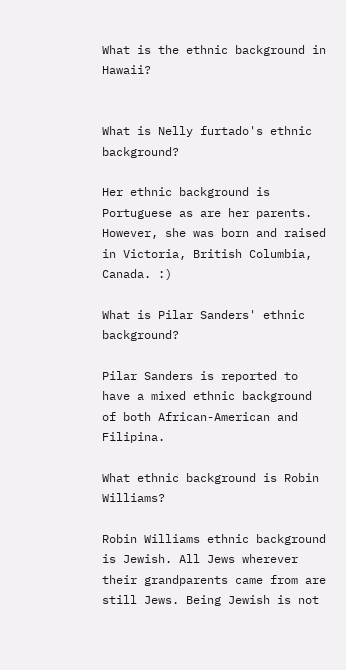What is the ethnic background in Hawaii?


What is Nelly furtado's ethnic background?

Her ethnic background is Portuguese as are her parents. However, she was born and raised in Victoria, British Columbia, Canada. :)

What is Pilar Sanders' ethnic background?

Pilar Sanders is reported to have a mixed ethnic background of both African-American and Filipina.

What ethnic background is Robin Williams?

Robin Williams ethnic background is Jewish. All Jews wherever their grandparents came from are still Jews. Being Jewish is not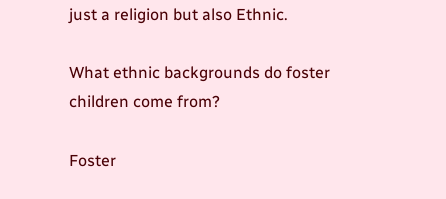just a religion but also Ethnic.

What ethnic backgrounds do foster children come from?

Foster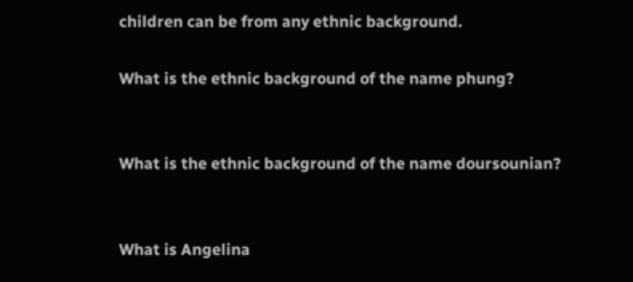children can be from any ethnic background.

What is the ethnic background of the name phung?


What is the ethnic background of the name doursounian?


What is Angelina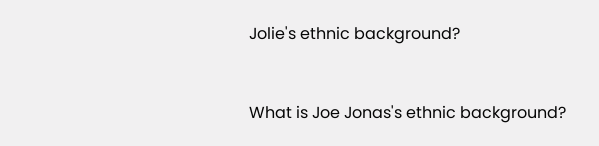Jolie's ethnic background?


What is Joe Jonas's ethnic background?